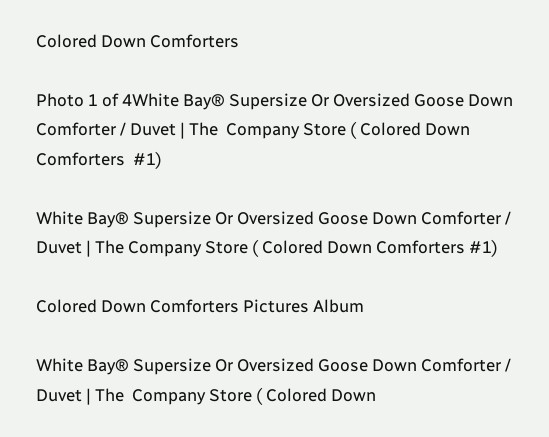Colored Down Comforters

Photo 1 of 4White Bay® Supersize Or Oversized Goose Down Comforter / Duvet | The  Company Store ( Colored Down Comforters  #1)

White Bay® Supersize Or Oversized Goose Down Comforter / Duvet | The Company Store ( Colored Down Comforters #1)

Colored Down Comforters Pictures Album

White Bay® Supersize Or Oversized Goose Down Comforter / Duvet | The  Company Store ( Colored Down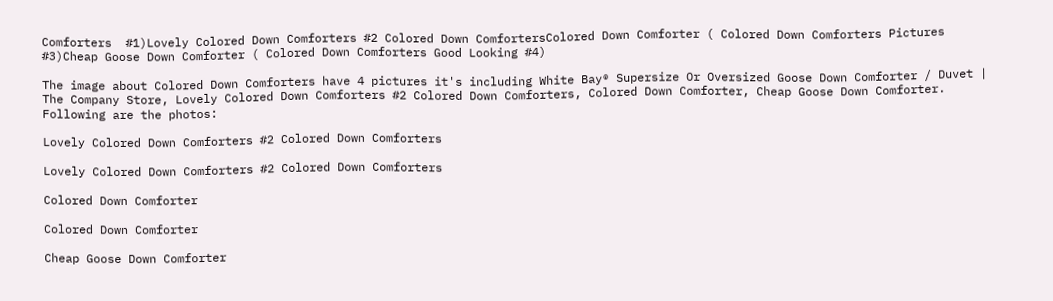Comforters  #1)Lovely Colored Down Comforters #2 Colored Down ComfortersColored Down Comforter ( Colored Down Comforters Pictures #3)Cheap Goose Down Comforter ( Colored Down Comforters Good Looking #4)

The image about Colored Down Comforters have 4 pictures it's including White Bay® Supersize Or Oversized Goose Down Comforter / Duvet | The Company Store, Lovely Colored Down Comforters #2 Colored Down Comforters, Colored Down Comforter, Cheap Goose Down Comforter. Following are the photos:

Lovely Colored Down Comforters #2 Colored Down Comforters

Lovely Colored Down Comforters #2 Colored Down Comforters

Colored Down Comforter

Colored Down Comforter

Cheap Goose Down Comforter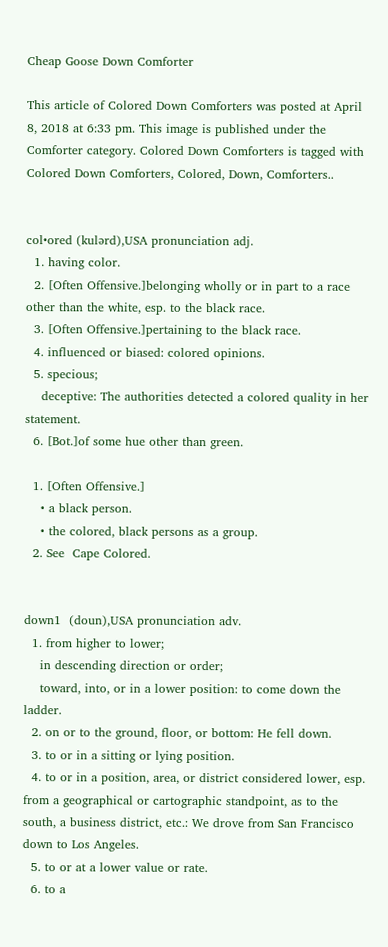Cheap Goose Down Comforter

This article of Colored Down Comforters was posted at April 8, 2018 at 6:33 pm. This image is published under the Comforter category. Colored Down Comforters is tagged with Colored Down Comforters, Colored, Down, Comforters..


col•ored (kulərd),USA pronunciation adj.
  1. having color.
  2. [Often Offensive.]belonging wholly or in part to a race other than the white, esp. to the black race.
  3. [Often Offensive.]pertaining to the black race.
  4. influenced or biased: colored opinions.
  5. specious;
    deceptive: The authorities detected a colored quality in her statement.
  6. [Bot.]of some hue other than green.

  1. [Often Offensive.]
    • a black person.
    • the colored, black persons as a group.
  2. See  Cape Colored.


down1  (doun),USA pronunciation adv.
  1. from higher to lower;
    in descending direction or order;
    toward, into, or in a lower position: to come down the ladder.
  2. on or to the ground, floor, or bottom: He fell down.
  3. to or in a sitting or lying position.
  4. to or in a position, area, or district considered lower, esp. from a geographical or cartographic standpoint, as to the south, a business district, etc.: We drove from San Francisco down to Los Angeles.
  5. to or at a lower value or rate.
  6. to a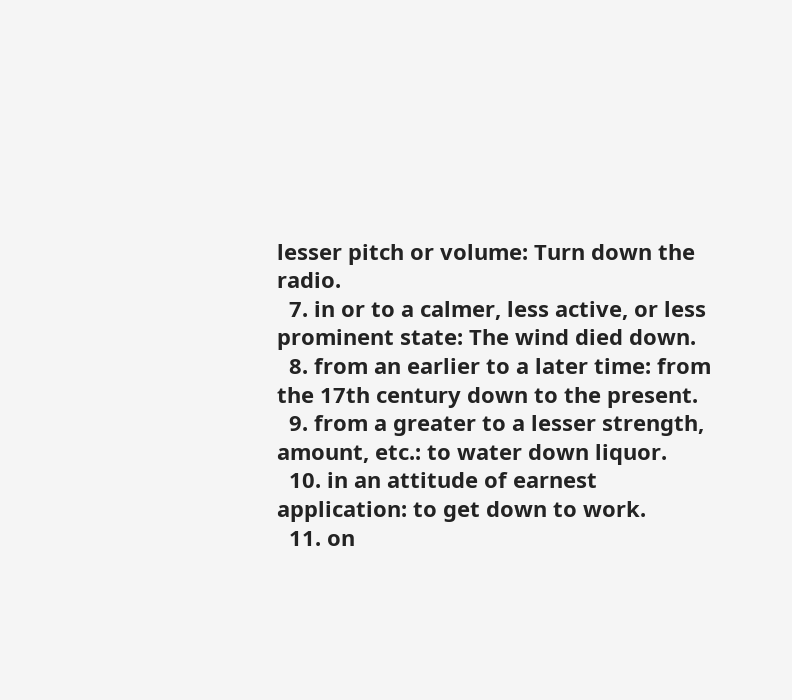lesser pitch or volume: Turn down the radio.
  7. in or to a calmer, less active, or less prominent state: The wind died down.
  8. from an earlier to a later time: from the 17th century down to the present.
  9. from a greater to a lesser strength, amount, etc.: to water down liquor.
  10. in an attitude of earnest application: to get down to work.
  11. on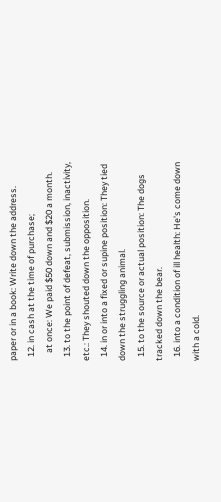paper or in a book: Write down the address.
  12. in cash at the time of purchase;
    at once: We paid $50 down and $20 a month.
  13. to the point of defeat, submission, inactivity, etc.: They shouted down the opposition.
  14. in or into a fixed or supine position: They tied down the struggling animal.
  15. to the source or actual position: The dogs tracked down the bear.
  16. into a condition of ill health: He's come down with a cold.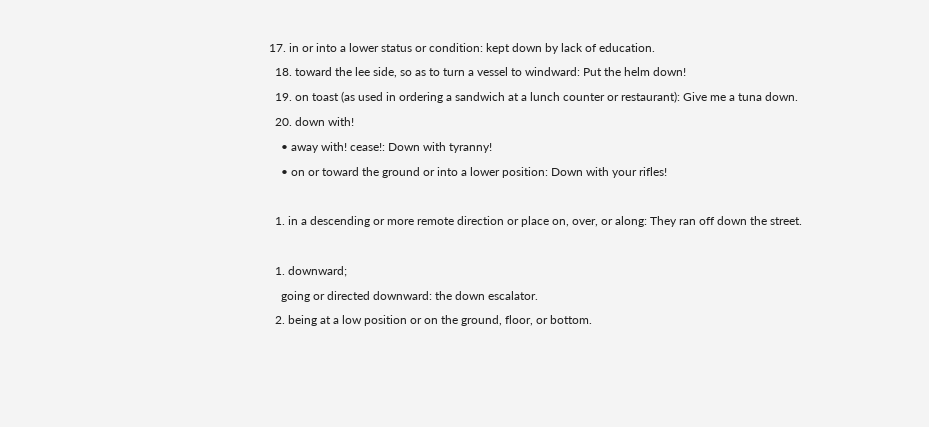17. in or into a lower status or condition: kept down by lack of education.
  18. toward the lee side, so as to turn a vessel to windward: Put the helm down!
  19. on toast (as used in ordering a sandwich at a lunch counter or restaurant): Give me a tuna down.
  20. down with!
    • away with! cease!: Down with tyranny!
    • on or toward the ground or into a lower position: Down with your rifles!

  1. in a descending or more remote direction or place on, over, or along: They ran off down the street.

  1. downward;
    going or directed downward: the down escalator.
  2. being at a low position or on the ground, floor, or bottom.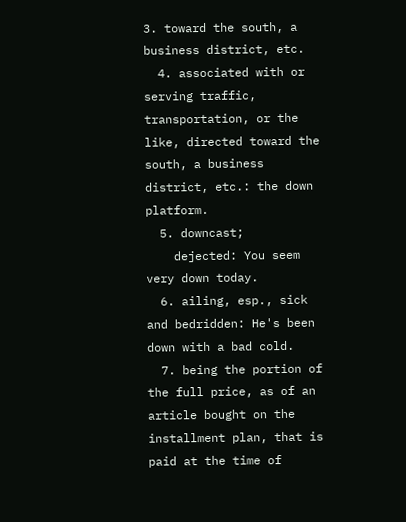3. toward the south, a business district, etc.
  4. associated with or serving traffic, transportation, or the like, directed toward the south, a business district, etc.: the down platform.
  5. downcast;
    dejected: You seem very down today.
  6. ailing, esp., sick and bedridden: He's been down with a bad cold.
  7. being the portion of the full price, as of an article bought on the installment plan, that is paid at the time of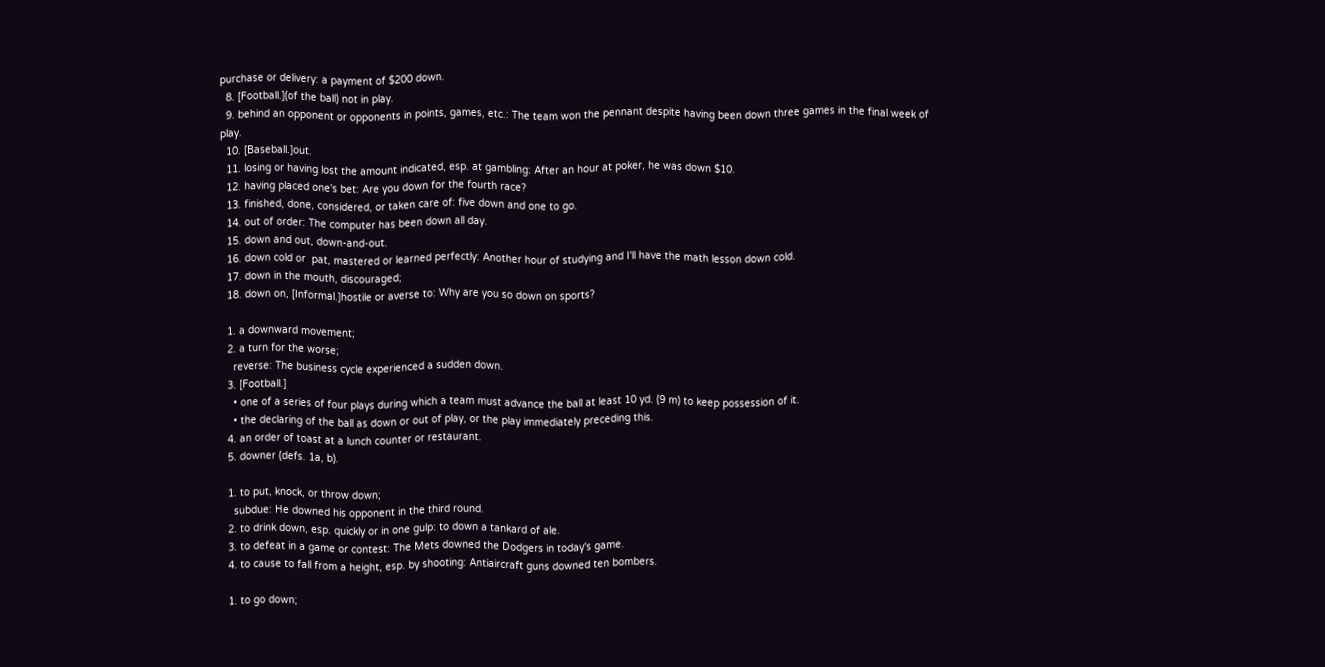purchase or delivery: a payment of $200 down.
  8. [Football.](of the ball) not in play.
  9. behind an opponent or opponents in points, games, etc.: The team won the pennant despite having been down three games in the final week of play.
  10. [Baseball.]out.
  11. losing or having lost the amount indicated, esp. at gambling: After an hour at poker, he was down $10.
  12. having placed one's bet: Are you down for the fourth race?
  13. finished, done, considered, or taken care of: five down and one to go.
  14. out of order: The computer has been down all day.
  15. down and out, down-and-out.
  16. down cold or  pat, mastered or learned perfectly: Another hour of studying and I'll have the math lesson down cold.
  17. down in the mouth, discouraged;
  18. down on, [Informal.]hostile or averse to: Why are you so down on sports?

  1. a downward movement;
  2. a turn for the worse;
    reverse: The business cycle experienced a sudden down.
  3. [Football.]
    • one of a series of four plays during which a team must advance the ball at least 10 yd. (9 m) to keep possession of it.
    • the declaring of the ball as down or out of play, or the play immediately preceding this.
  4. an order of toast at a lunch counter or restaurant.
  5. downer (defs. 1a, b).

  1. to put, knock, or throw down;
    subdue: He downed his opponent in the third round.
  2. to drink down, esp. quickly or in one gulp: to down a tankard of ale.
  3. to defeat in a game or contest: The Mets downed the Dodgers in today's game.
  4. to cause to fall from a height, esp. by shooting: Antiaircraft guns downed ten bombers.

  1. to go down;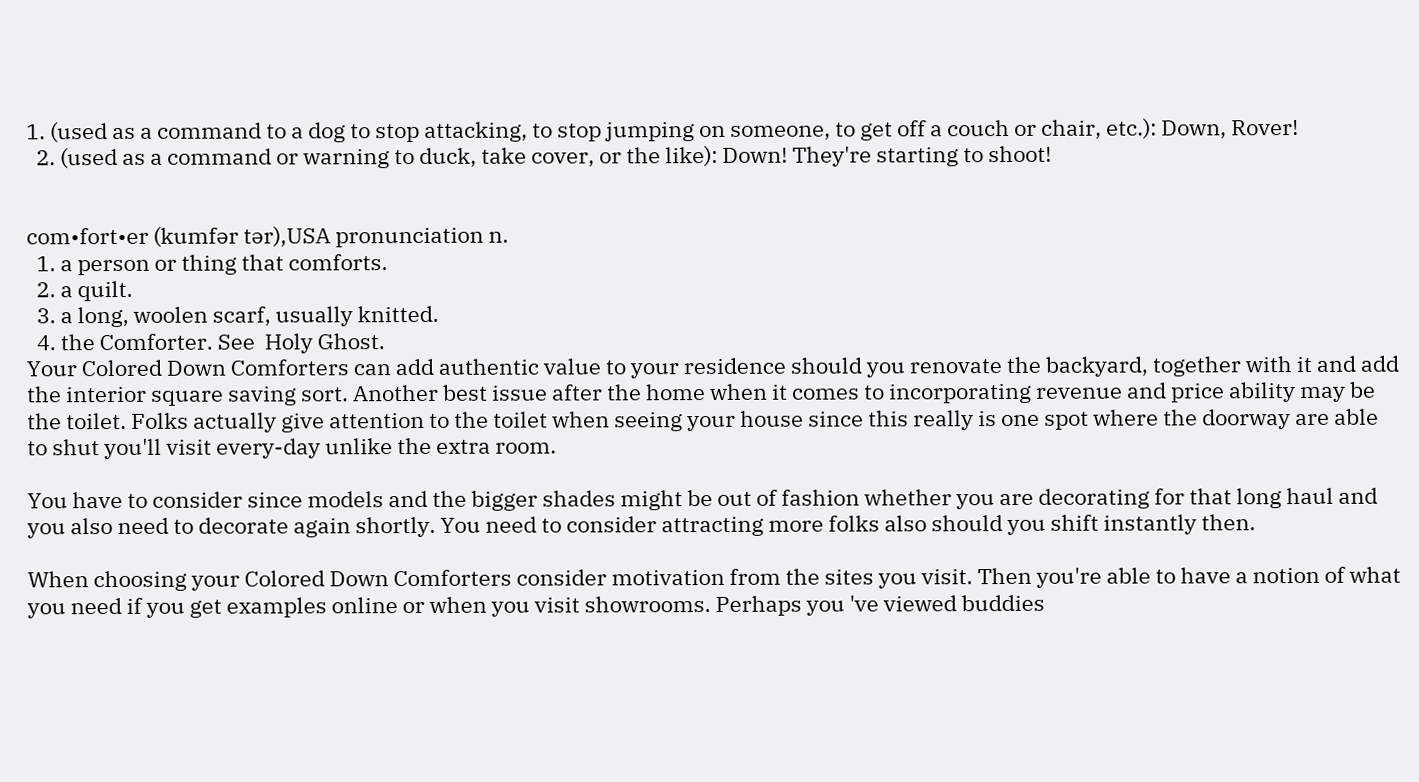1. (used as a command to a dog to stop attacking, to stop jumping on someone, to get off a couch or chair, etc.): Down, Rover!
  2. (used as a command or warning to duck, take cover, or the like): Down! They're starting to shoot!


com•fort•er (kumfər tər),USA pronunciation n.
  1. a person or thing that comforts.
  2. a quilt.
  3. a long, woolen scarf, usually knitted.
  4. the Comforter. See  Holy Ghost.
Your Colored Down Comforters can add authentic value to your residence should you renovate the backyard, together with it and add the interior square saving sort. Another best issue after the home when it comes to incorporating revenue and price ability may be the toilet. Folks actually give attention to the toilet when seeing your house since this really is one spot where the doorway are able to shut you'll visit every-day unlike the extra room.

You have to consider since models and the bigger shades might be out of fashion whether you are decorating for that long haul and you also need to decorate again shortly. You need to consider attracting more folks also should you shift instantly then.

When choosing your Colored Down Comforters consider motivation from the sites you visit. Then you're able to have a notion of what you need if you get examples online or when you visit showrooms. Perhaps you 've viewed buddies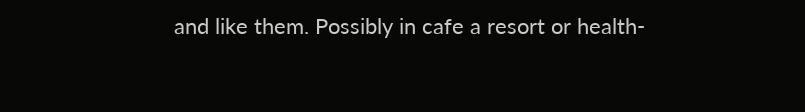and like them. Possibly in cafe a resort or health-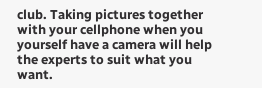club. Taking pictures together with your cellphone when you yourself have a camera will help the experts to suit what you want.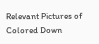Relevant Pictures of Colored Down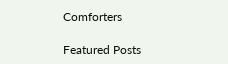Comforters

Featured Posts